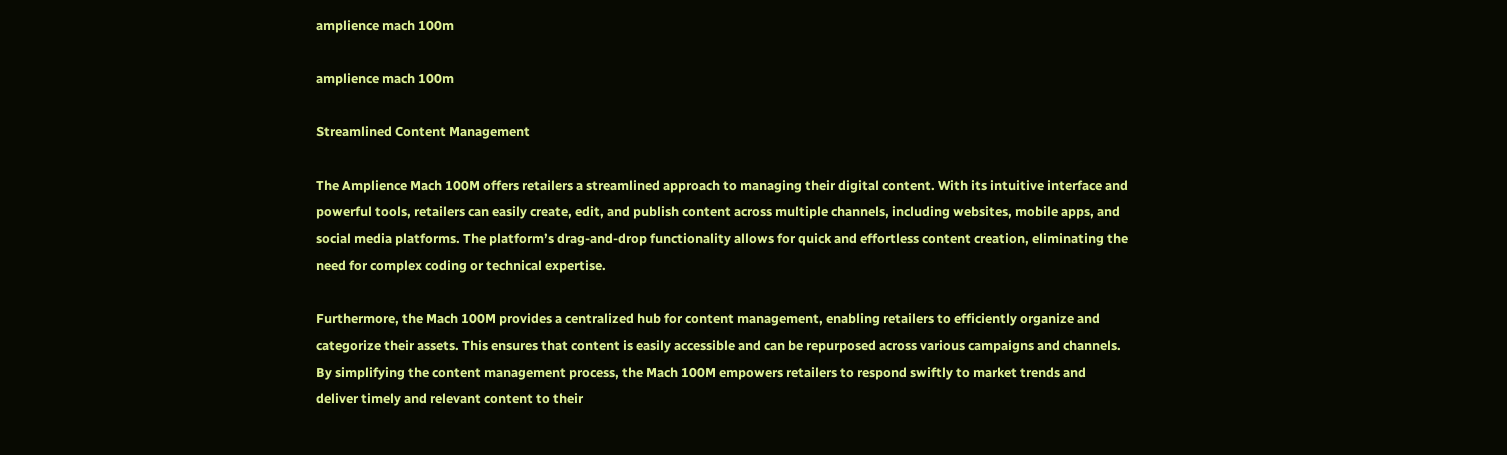amplience mach 100m

amplience mach 100m

Streamlined Content Management

The Amplience Mach 100M offers retailers a streamlined approach to managing their digital content. With its intuitive interface and powerful tools, retailers can easily create, edit, and publish content across multiple channels, including websites, mobile apps, and social media platforms. The platform’s drag-and-drop functionality allows for quick and effortless content creation, eliminating the need for complex coding or technical expertise.

Furthermore, the Mach 100M provides a centralized hub for content management, enabling retailers to efficiently organize and categorize their assets. This ensures that content is easily accessible and can be repurposed across various campaigns and channels. By simplifying the content management process, the Mach 100M empowers retailers to respond swiftly to market trends and deliver timely and relevant content to their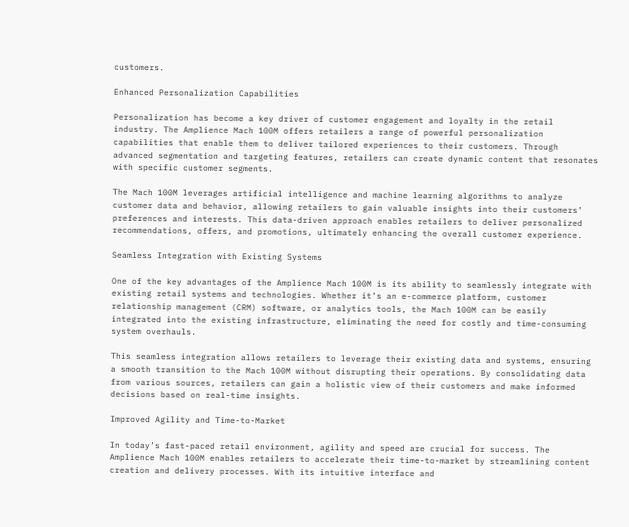customers.

Enhanced Personalization Capabilities

Personalization has become a key driver of customer engagement and loyalty in the retail industry. The Amplience Mach 100M offers retailers a range of powerful personalization capabilities that enable them to deliver tailored experiences to their customers. Through advanced segmentation and targeting features, retailers can create dynamic content that resonates with specific customer segments.

The Mach 100M leverages artificial intelligence and machine learning algorithms to analyze customer data and behavior, allowing retailers to gain valuable insights into their customers’ preferences and interests. This data-driven approach enables retailers to deliver personalized recommendations, offers, and promotions, ultimately enhancing the overall customer experience.

Seamless Integration with Existing Systems

One of the key advantages of the Amplience Mach 100M is its ability to seamlessly integrate with existing retail systems and technologies. Whether it’s an e-commerce platform, customer relationship management (CRM) software, or analytics tools, the Mach 100M can be easily integrated into the existing infrastructure, eliminating the need for costly and time-consuming system overhauls.

This seamless integration allows retailers to leverage their existing data and systems, ensuring a smooth transition to the Mach 100M without disrupting their operations. By consolidating data from various sources, retailers can gain a holistic view of their customers and make informed decisions based on real-time insights.

Improved Agility and Time-to-Market

In today’s fast-paced retail environment, agility and speed are crucial for success. The Amplience Mach 100M enables retailers to accelerate their time-to-market by streamlining content creation and delivery processes. With its intuitive interface and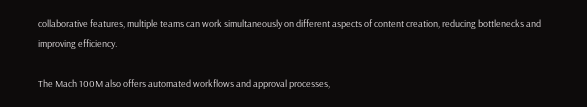collaborative features, multiple teams can work simultaneously on different aspects of content creation, reducing bottlenecks and improving efficiency.

The Mach 100M also offers automated workflows and approval processes,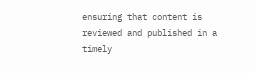ensuring that content is reviewed and published in a timely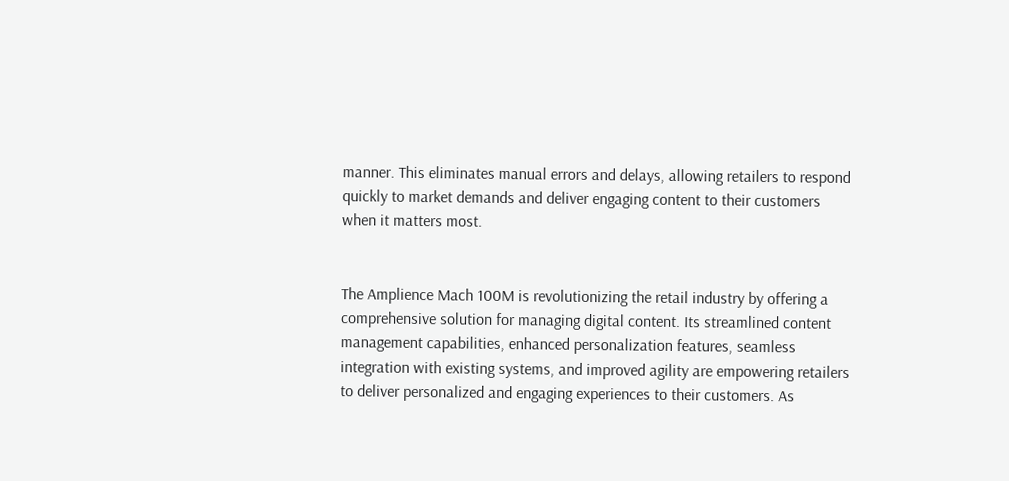manner. This eliminates manual errors and delays, allowing retailers to respond quickly to market demands and deliver engaging content to their customers when it matters most.


The Amplience Mach 100M is revolutionizing the retail industry by offering a comprehensive solution for managing digital content. Its streamlined content management capabilities, enhanced personalization features, seamless integration with existing systems, and improved agility are empowering retailers to deliver personalized and engaging experiences to their customers. As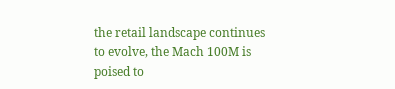the retail landscape continues to evolve, the Mach 100M is poised to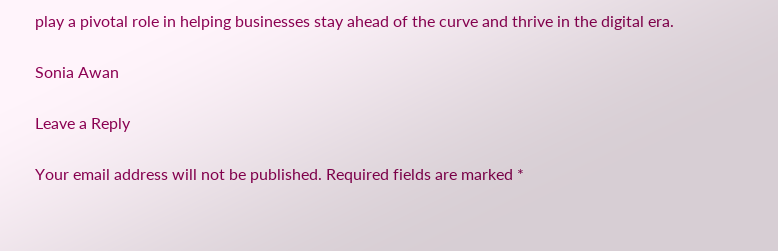play a pivotal role in helping businesses stay ahead of the curve and thrive in the digital era.

Sonia Awan

Leave a Reply

Your email address will not be published. Required fields are marked *